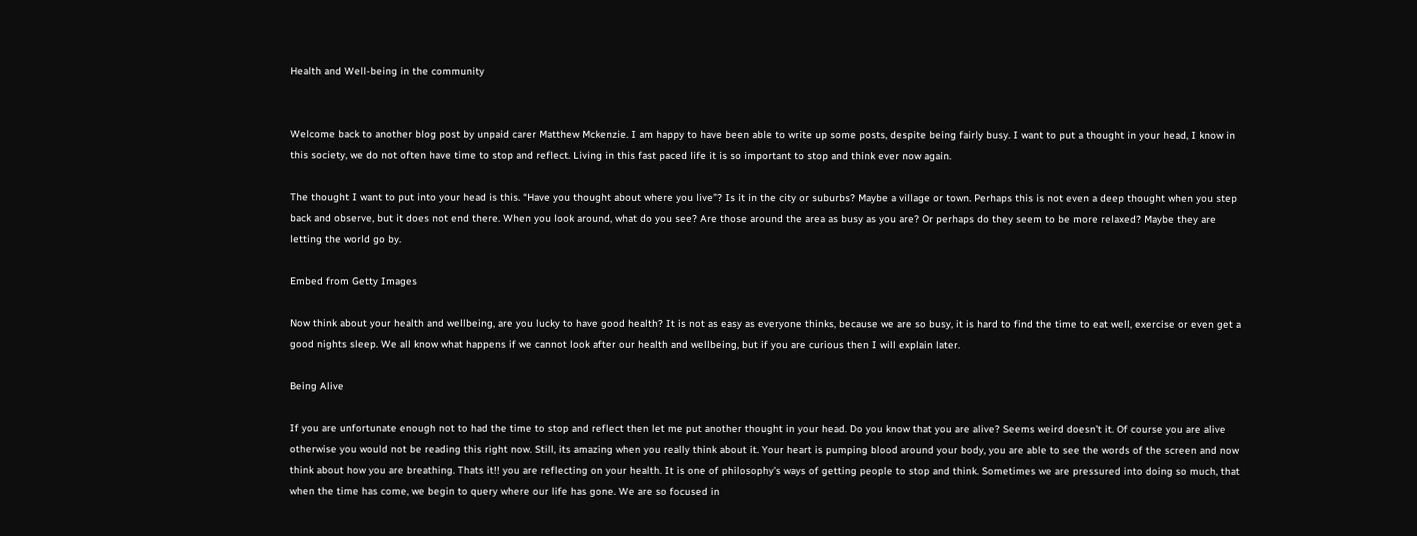Health and Well-being in the community


Welcome back to another blog post by unpaid carer Matthew Mckenzie. I am happy to have been able to write up some posts, despite being fairly busy. I want to put a thought in your head, I know in this society, we do not often have time to stop and reflect. Living in this fast paced life it is so important to stop and think ever now again.

The thought I want to put into your head is this. “Have you thought about where you live”? Is it in the city or suburbs? Maybe a village or town. Perhaps this is not even a deep thought when you step back and observe, but it does not end there. When you look around, what do you see? Are those around the area as busy as you are? Or perhaps do they seem to be more relaxed? Maybe they are letting the world go by.

Embed from Getty Images

Now think about your health and wellbeing, are you lucky to have good health? It is not as easy as everyone thinks, because we are so busy, it is hard to find the time to eat well, exercise or even get a good nights sleep. We all know what happens if we cannot look after our health and wellbeing, but if you are curious then I will explain later.

Being Alive

If you are unfortunate enough not to had the time to stop and reflect then let me put another thought in your head. Do you know that you are alive? Seems weird doesn’t it. Of course you are alive otherwise you would not be reading this right now. Still, its amazing when you really think about it. Your heart is pumping blood around your body, you are able to see the words of the screen and now think about how you are breathing. Thats it!! you are reflecting on your health. It is one of philosophy’s ways of getting people to stop and think. Sometimes we are pressured into doing so much, that when the time has come, we begin to query where our life has gone. We are so focused in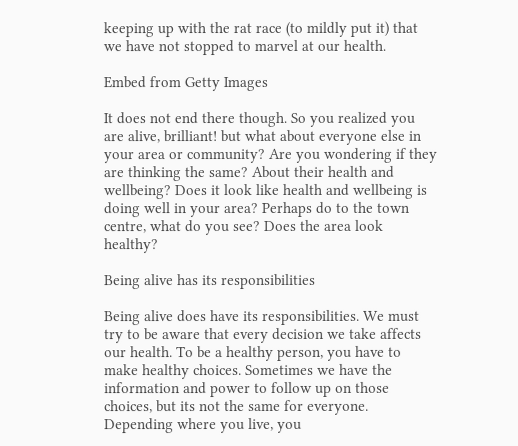keeping up with the rat race (to mildly put it) that we have not stopped to marvel at our health.

Embed from Getty Images

It does not end there though. So you realized you are alive, brilliant! but what about everyone else in your area or community? Are you wondering if they are thinking the same? About their health and wellbeing? Does it look like health and wellbeing is doing well in your area? Perhaps do to the town centre, what do you see? Does the area look healthy?

Being alive has its responsibilities

Being alive does have its responsibilities. We must try to be aware that every decision we take affects our health. To be a healthy person, you have to make healthy choices. Sometimes we have the information and power to follow up on those choices, but its not the same for everyone. Depending where you live, you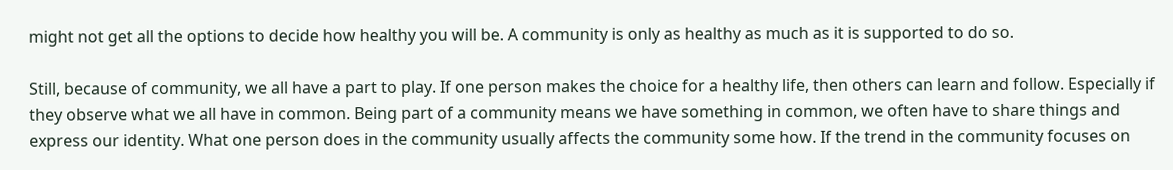might not get all the options to decide how healthy you will be. A community is only as healthy as much as it is supported to do so.

Still, because of community, we all have a part to play. If one person makes the choice for a healthy life, then others can learn and follow. Especially if they observe what we all have in common. Being part of a community means we have something in common, we often have to share things and express our identity. What one person does in the community usually affects the community some how. If the trend in the community focuses on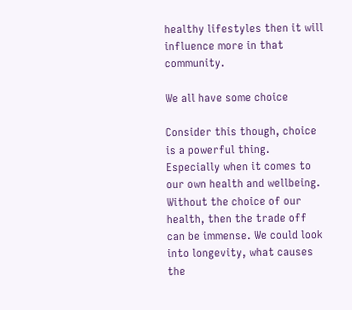healthy lifestyles then it will influence more in that community.

We all have some choice

Consider this though, choice is a powerful thing. Especially when it comes to our own health and wellbeing. Without the choice of our health, then the trade off can be immense. We could look into longevity, what causes the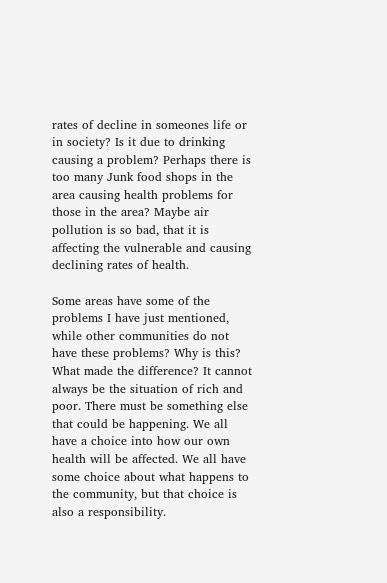rates of decline in someones life or in society? Is it due to drinking causing a problem? Perhaps there is too many Junk food shops in the area causing health problems for those in the area? Maybe air pollution is so bad, that it is affecting the vulnerable and causing declining rates of health.

Some areas have some of the problems I have just mentioned, while other communities do not have these problems? Why is this? What made the difference? It cannot always be the situation of rich and poor. There must be something else that could be happening. We all have a choice into how our own health will be affected. We all have some choice about what happens to the community, but that choice is also a responsibility.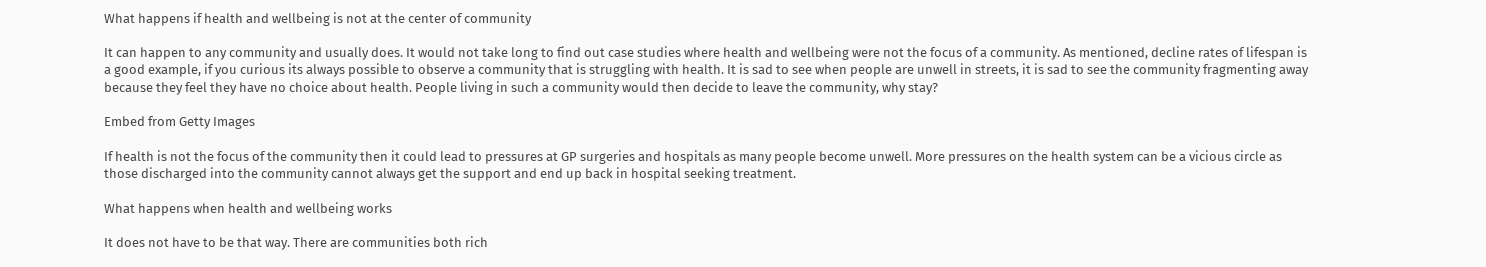What happens if health and wellbeing is not at the center of community

It can happen to any community and usually does. It would not take long to find out case studies where health and wellbeing were not the focus of a community. As mentioned, decline rates of lifespan is a good example, if you curious its always possible to observe a community that is struggling with health. It is sad to see when people are unwell in streets, it is sad to see the community fragmenting away because they feel they have no choice about health. People living in such a community would then decide to leave the community, why stay?

Embed from Getty Images

If health is not the focus of the community then it could lead to pressures at GP surgeries and hospitals as many people become unwell. More pressures on the health system can be a vicious circle as those discharged into the community cannot always get the support and end up back in hospital seeking treatment.

What happens when health and wellbeing works

It does not have to be that way. There are communities both rich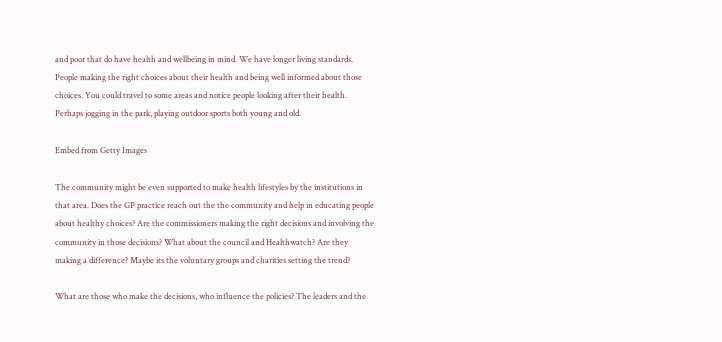and poor that do have health and wellbeing in mind. We have longer living standards. People making the right choices about their health and being well informed about those choices. You could travel to some areas and notice people looking after their health. Perhaps jogging in the park, playing outdoor sports both young and old.

Embed from Getty Images

The community might be even supported to make health lifestyles by the institutions in that area. Does the GP practice reach out the the community and help in educating people about healthy choices? Are the commissioners making the right decisions and involving the community in those decisions? What about the council and Healthwatch? Are they making a difference? Maybe its the voluntary groups and charities setting the trend?

What are those who make the decisions, who influence the policies? The leaders and the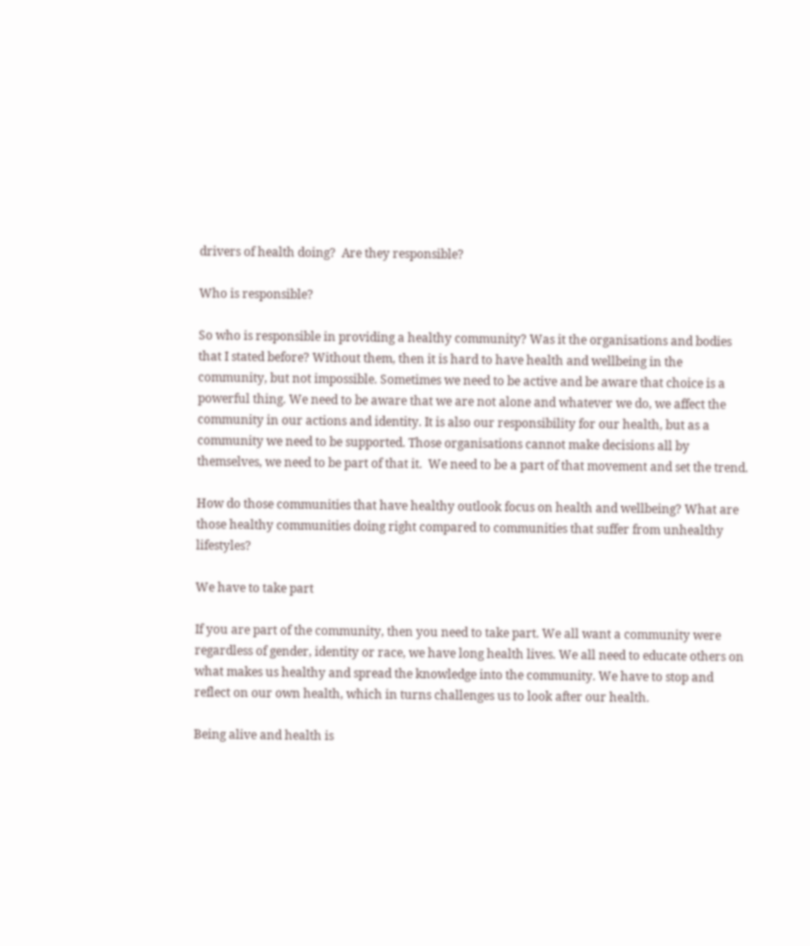drivers of health doing?  Are they responsible?

Who is responsible?

So who is responsible in providing a healthy community? Was it the organisations and bodies that I stated before? Without them, then it is hard to have health and wellbeing in the community, but not impossible. Sometimes we need to be active and be aware that choice is a powerful thing. We need to be aware that we are not alone and whatever we do, we affect the community in our actions and identity. It is also our responsibility for our health, but as a community we need to be supported. Those organisations cannot make decisions all by themselves, we need to be part of that it.  We need to be a part of that movement and set the trend.

How do those communities that have healthy outlook focus on health and wellbeing? What are those healthy communities doing right compared to communities that suffer from unhealthy lifestyles?

We have to take part

If you are part of the community, then you need to take part. We all want a community were regardless of gender, identity or race, we have long health lives. We all need to educate others on what makes us healthy and spread the knowledge into the community. We have to stop and reflect on our own health, which in turns challenges us to look after our health.

Being alive and health is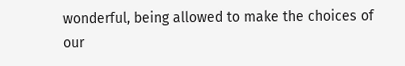wonderful, being allowed to make the choices of our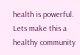health is powerful. Lets make this a healthy community